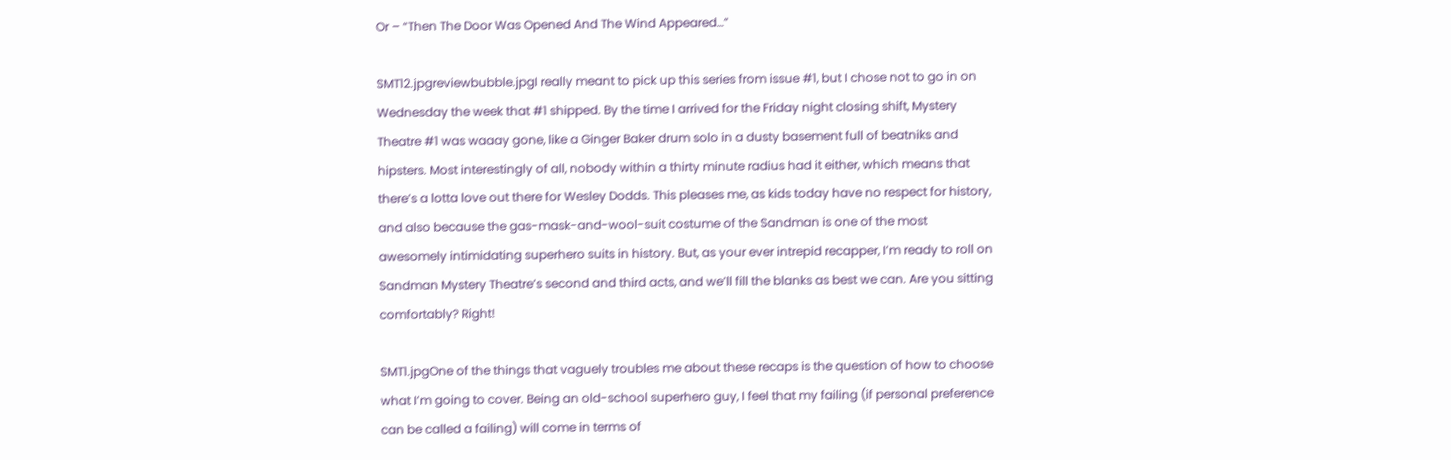Or – “Then The Door Was Opened And The Wind Appeared…”

SMT12.jpgreviewbubble.jpgI really meant to pick up this series from issue #1, but I chose not to go in on Wednesday the week that #1 shipped. By the time I arrived for the Friday night closing shift, Mystery Theatre #1 was waaay gone, like a Ginger Baker drum solo in a dusty basement full of beatniks and hipsters. Most interestingly of all, nobody within a thirty minute radius had it either, which means that there’s a lotta love out there for Wesley Dodds. This pleases me, as kids today have no respect for history, and also because the gas-mask-and-wool-suit costume of the Sandman is one of the most awesomely intimidating superhero suits in history. But, as your ever intrepid recapper, I’m ready to roll on Sandman Mystery Theatre’s second and third acts, and we’ll fill the blanks as best we can. Are you sitting comfortably? Right!

SMT1.jpgOne of the things that vaguely troubles me about these recaps is the question of how to choose what I’m going to cover. Being an old-school superhero guy, I feel that my failing (if personal preference can be called a failing) will come in terms of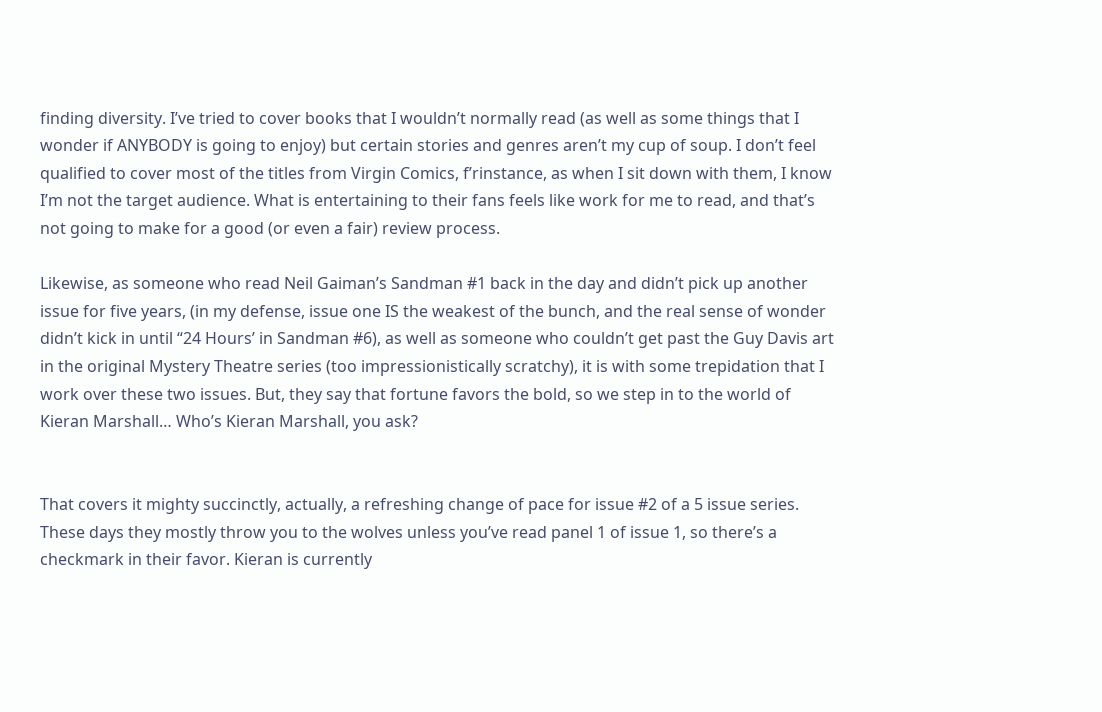finding diversity. I’ve tried to cover books that I wouldn’t normally read (as well as some things that I wonder if ANYBODY is going to enjoy) but certain stories and genres aren’t my cup of soup. I don’t feel qualified to cover most of the titles from Virgin Comics, f’rinstance, as when I sit down with them, I know I’m not the target audience. What is entertaining to their fans feels like work for me to read, and that’s not going to make for a good (or even a fair) review process.

Likewise, as someone who read Neil Gaiman’s Sandman #1 back in the day and didn’t pick up another issue for five years, (in my defense, issue one IS the weakest of the bunch, and the real sense of wonder didn’t kick in until “24 Hours’ in Sandman #6), as well as someone who couldn’t get past the Guy Davis art in the original Mystery Theatre series (too impressionistically scratchy), it is with some trepidation that I work over these two issues. But, they say that fortune favors the bold, so we step in to the world of Kieran Marshall… Who’s Kieran Marshall, you ask?


That covers it mighty succinctly, actually, a refreshing change of pace for issue #2 of a 5 issue series. These days they mostly throw you to the wolves unless you’ve read panel 1 of issue 1, so there’s a checkmark in their favor. Kieran is currently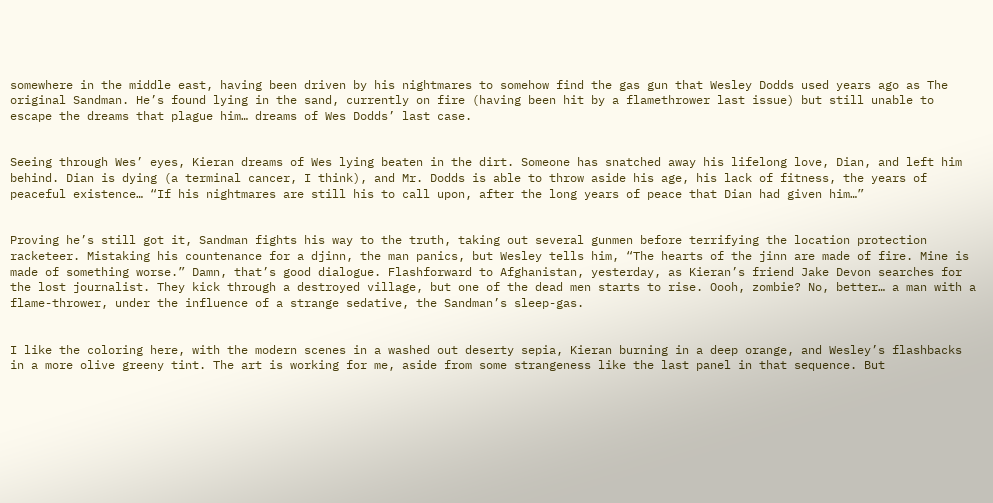somewhere in the middle east, having been driven by his nightmares to somehow find the gas gun that Wesley Dodds used years ago as The original Sandman. He’s found lying in the sand, currently on fire (having been hit by a flamethrower last issue) but still unable to escape the dreams that plague him… dreams of Wes Dodds’ last case.


Seeing through Wes’ eyes, Kieran dreams of Wes lying beaten in the dirt. Someone has snatched away his lifelong love, Dian, and left him behind. Dian is dying (a terminal cancer, I think), and Mr. Dodds is able to throw aside his age, his lack of fitness, the years of peaceful existence… “If his nightmares are still his to call upon, after the long years of peace that Dian had given him…”


Proving he’s still got it, Sandman fights his way to the truth, taking out several gunmen before terrifying the location protection racketeer. Mistaking his countenance for a djinn, the man panics, but Wesley tells him, “The hearts of the jinn are made of fire. Mine is made of something worse.” Damn, that’s good dialogue. Flashforward to Afghanistan, yesterday, as Kieran’s friend Jake Devon searches for the lost journalist. They kick through a destroyed village, but one of the dead men starts to rise. Oooh, zombie? No, better… a man with a flame-thrower, under the influence of a strange sedative, the Sandman’s sleep-gas.


I like the coloring here, with the modern scenes in a washed out deserty sepia, Kieran burning in a deep orange, and Wesley’s flashbacks in a more olive greeny tint. The art is working for me, aside from some strangeness like the last panel in that sequence. But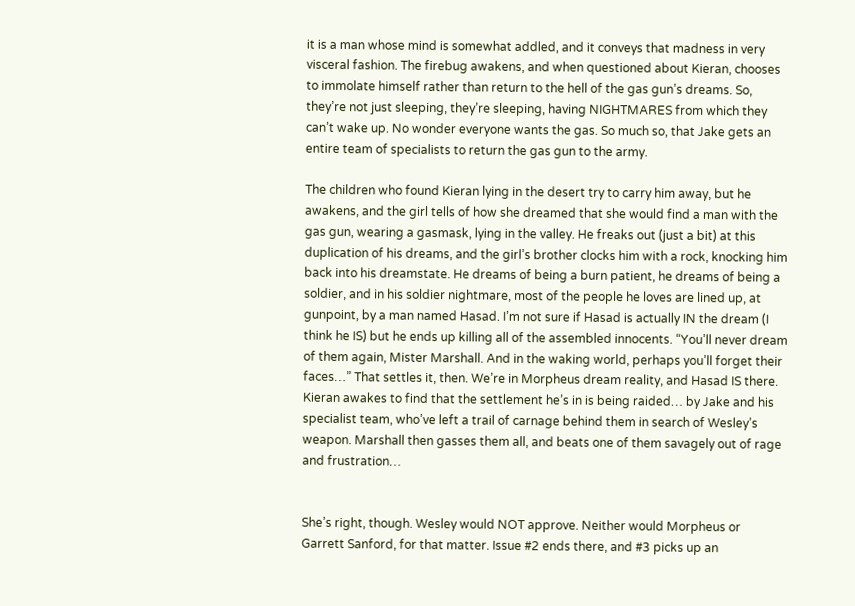it is a man whose mind is somewhat addled, and it conveys that madness in very visceral fashion. The firebug awakens, and when questioned about Kieran, chooses to immolate himself rather than return to the hell of the gas gun’s dreams. So, they’re not just sleeping, they’re sleeping, having NIGHTMARES from which they can’t wake up. No wonder everyone wants the gas. So much so, that Jake gets an entire team of specialists to return the gas gun to the army.

The children who found Kieran lying in the desert try to carry him away, but he awakens, and the girl tells of how she dreamed that she would find a man with the gas gun, wearing a gasmask, lying in the valley. He freaks out (just a bit) at this duplication of his dreams, and the girl’s brother clocks him with a rock, knocking him back into his dreamstate. He dreams of being a burn patient, he dreams of being a soldier, and in his soldier nightmare, most of the people he loves are lined up, at gunpoint, by a man named Hasad. I’m not sure if Hasad is actually IN the dream (I think he IS) but he ends up killing all of the assembled innocents. “You’ll never dream of them again, Mister Marshall. And in the waking world, perhaps you’ll forget their faces…” That settles it, then. We’re in Morpheus dream reality, and Hasad IS there. Kieran awakes to find that the settlement he’s in is being raided… by Jake and his specialist team, who’ve left a trail of carnage behind them in search of Wesley’s weapon. Marshall then gasses them all, and beats one of them savagely out of rage and frustration…


She’s right, though. Wesley would NOT approve. Neither would Morpheus or Garrett Sanford, for that matter. Issue #2 ends there, and #3 picks up an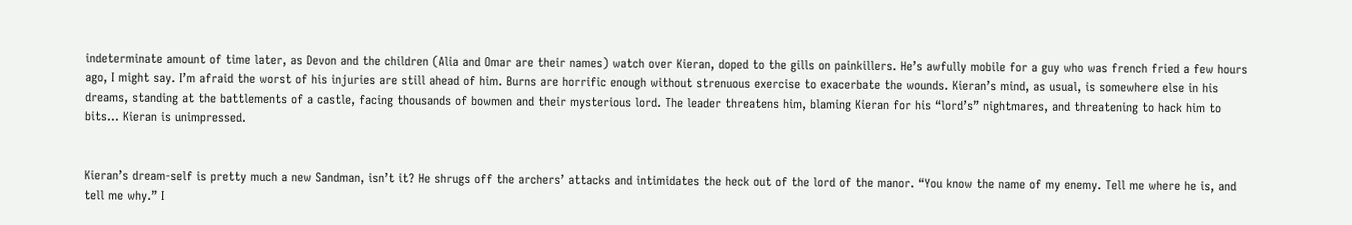indeterminate amount of time later, as Devon and the children (Alia and Omar are their names) watch over Kieran, doped to the gills on painkillers. He’s awfully mobile for a guy who was french fried a few hours ago, I might say. I’m afraid the worst of his injuries are still ahead of him. Burns are horrific enough without strenuous exercise to exacerbate the wounds. Kieran’s mind, as usual, is somewhere else in his dreams, standing at the battlements of a castle, facing thousands of bowmen and their mysterious lord. The leader threatens him, blaming Kieran for his “lord’s” nightmares, and threatening to hack him to bits… Kieran is unimpressed.


Kieran’s dream-self is pretty much a new Sandman, isn’t it? He shrugs off the archers’ attacks and intimidates the heck out of the lord of the manor. “You know the name of my enemy. Tell me where he is, and tell me why.” I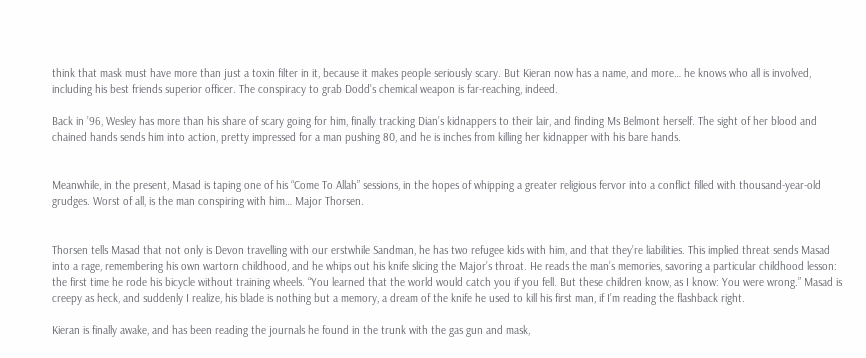think that mask must have more than just a toxin filter in it, because it makes people seriously scary. But Kieran now has a name, and more… he knows who all is involved, including his best friends superior officer. The conspiracy to grab Dodd’s chemical weapon is far-reaching, indeed.

Back in ’96, Wesley has more than his share of scary going for him, finally tracking Dian’s kidnappers to their lair, and finding Ms Belmont herself. The sight of her blood and chained hands sends him into action, pretty impressed for a man pushing 80, and he is inches from killing her kidnapper with his bare hands.


Meanwhile, in the present, Masad is taping one of his “Come To Allah” sessions, in the hopes of whipping a greater religious fervor into a conflict filled with thousand-year-old grudges. Worst of all, is the man conspiring with him… Major Thorsen.


Thorsen tells Masad that not only is Devon travelling with our erstwhile Sandman, he has two refugee kids with him, and that they’re liabilities. This implied threat sends Masad into a rage, remembering his own wartorn childhood, and he whips out his knife slicing the Major’s throat. He reads the man’s memories, savoring a particular childhood lesson: the first time he rode his bicycle without training wheels. “You learned that the world would catch you if you fell. But these children know, as I know: You were wrong.” Masad is creepy as heck, and suddenly I realize, his blade is nothing but a memory, a dream of the knife he used to kill his first man, if I’m reading the flashback right.

Kieran is finally awake, and has been reading the journals he found in the trunk with the gas gun and mask,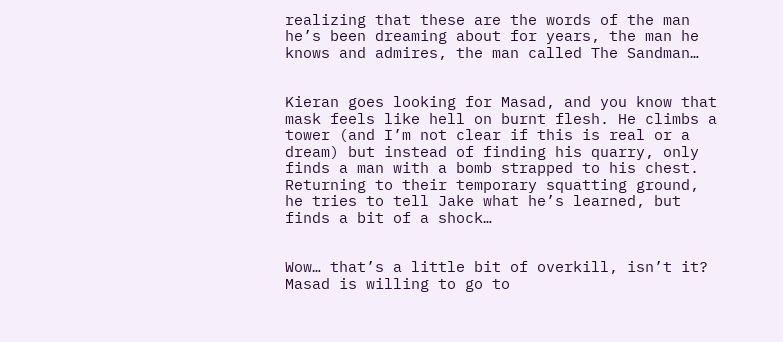realizing that these are the words of the man he’s been dreaming about for years, the man he knows and admires, the man called The Sandman…


Kieran goes looking for Masad, and you know that mask feels like hell on burnt flesh. He climbs a tower (and I’m not clear if this is real or a dream) but instead of finding his quarry, only finds a man with a bomb strapped to his chest. Returning to their temporary squatting ground, he tries to tell Jake what he’s learned, but finds a bit of a shock…


Wow… that’s a little bit of overkill, isn’t it? Masad is willing to go to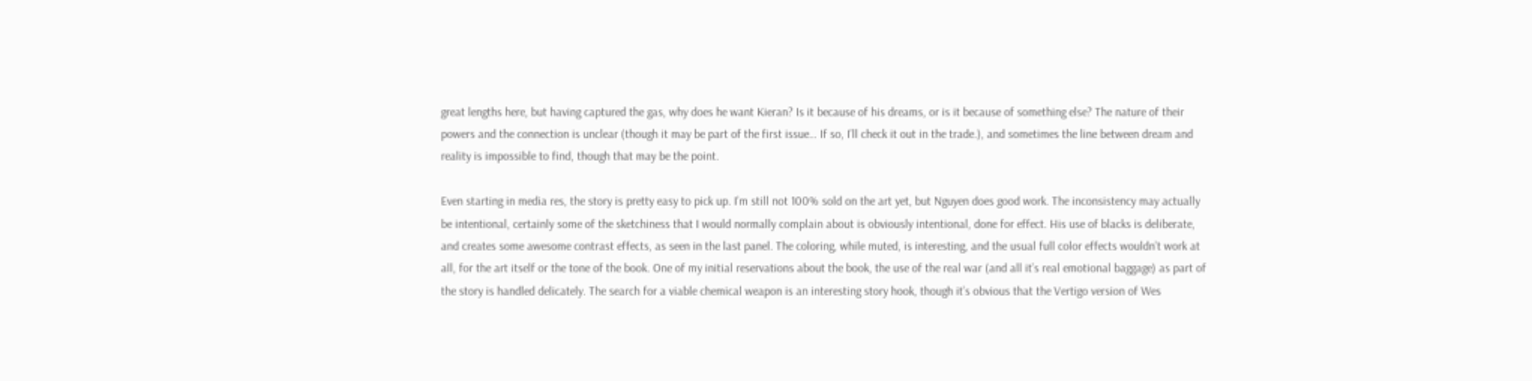great lengths here, but having captured the gas, why does he want Kieran? Is it because of his dreams, or is it because of something else? The nature of their powers and the connection is unclear (though it may be part of the first issue… If so, I’ll check it out in the trade.), and sometimes the line between dream and reality is impossible to find, though that may be the point.

Even starting in media res, the story is pretty easy to pick up. I’m still not 100% sold on the art yet, but Nguyen does good work. The inconsistency may actually be intentional, certainly some of the sketchiness that I would normally complain about is obviously intentional, done for effect. His use of blacks is deliberate, and creates some awesome contrast effects, as seen in the last panel. The coloring, while muted, is interesting, and the usual full color effects wouldn’t work at all, for the art itself or the tone of the book. One of my initial reservations about the book, the use of the real war (and all it’s real emotional baggage) as part of the story is handled delicately. The search for a viable chemical weapon is an interesting story hook, though it’s obvious that the Vertigo version of Wes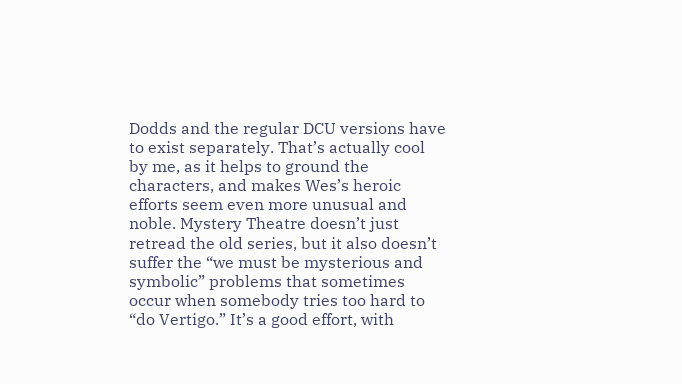Dodds and the regular DCU versions have to exist separately. That’s actually cool by me, as it helps to ground the characters, and makes Wes’s heroic efforts seem even more unusual and noble. Mystery Theatre doesn’t just retread the old series, but it also doesn’t suffer the “we must be mysterious and symbolic” problems that sometimes occur when somebody tries too hard to “do Vertigo.” It’s a good effort, with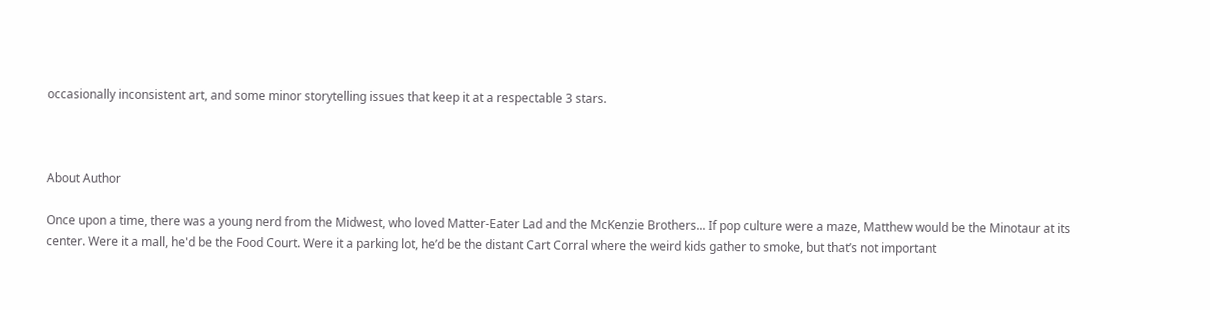occasionally inconsistent art, and some minor storytelling issues that keep it at a respectable 3 stars.



About Author

Once upon a time, there was a young nerd from the Midwest, who loved Matter-Eater Lad and the McKenzie Brothers... If pop culture were a maze, Matthew would be the Minotaur at its center. Were it a mall, he'd be the Food Court. Were it a parking lot, he’d be the distant Cart Corral where the weird kids gather to smoke, but that’s not important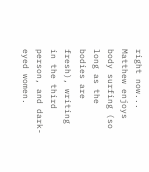right now... Matthew enjoys body surfing (so long as the bodies are fresh), writing in the third person, and dark-eyed women.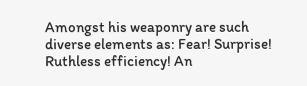Amongst his weaponry are such diverse elements as: Fear! Surprise! Ruthless efficiency! An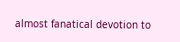almost fanatical devotion to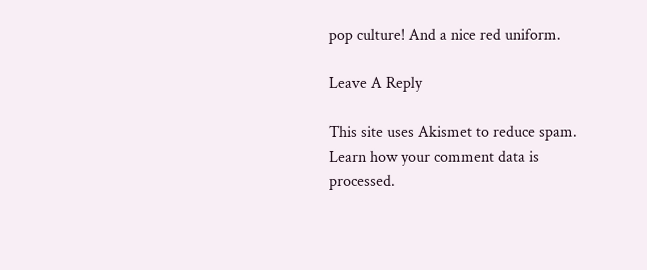pop culture! And a nice red uniform.

Leave A Reply

This site uses Akismet to reduce spam. Learn how your comment data is processed.